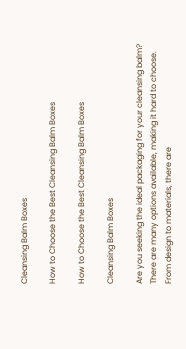Cleansing Balm Boxes

How to Choose the Best Cleansing Balm Boxes

How to Choose the Best Cleansing Balm Boxes

Cleansing Balm Boxes

Are you seeking the ideal packaging for your cleansing balm? There are many options available, making it hard to choose. From design to materials, there are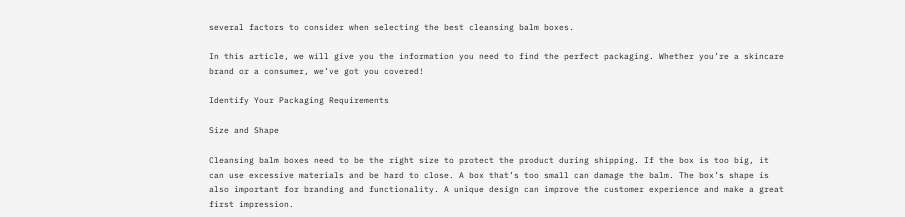several factors to consider when selecting the best cleansing balm boxes.

In this article, we will give you the information you need to find the perfect packaging. Whether you’re a skincare brand or a consumer, we’ve got you covered!

Identify Your Packaging Requirements

Size and Shape

Cleansing balm boxes need to be the right size to protect the product during shipping. If the box is too big, it can use excessive materials and be hard to close. A box that’s too small can damage the balm. The box’s shape is also important for branding and functionality. A unique design can improve the customer experience and make a great first impression.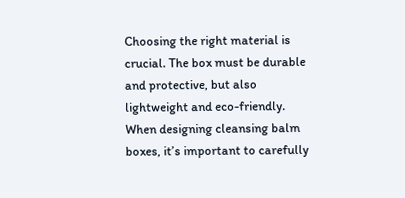Choosing the right material is crucial. The box must be durable and protective, but also lightweight and eco-friendly. When designing cleansing balm boxes, it’s important to carefully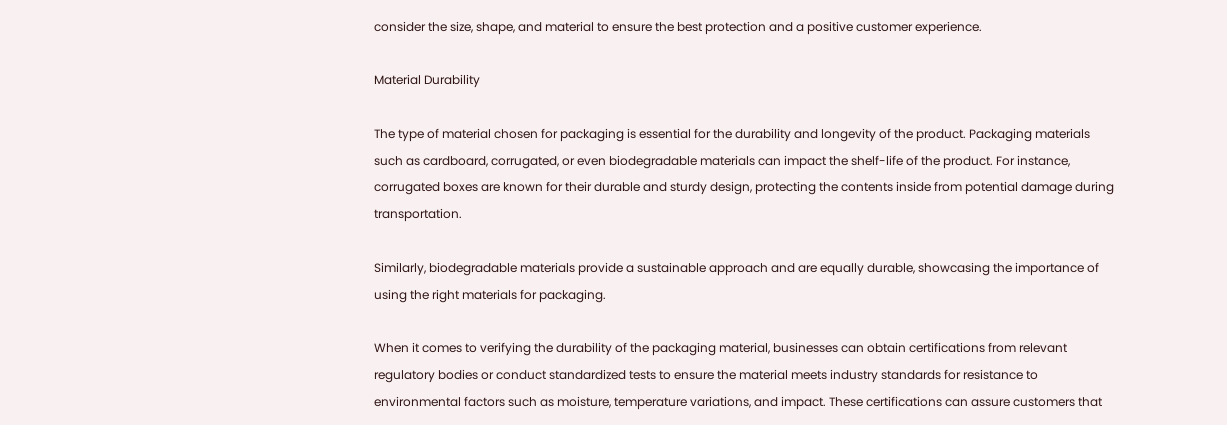consider the size, shape, and material to ensure the best protection and a positive customer experience.

Material Durability

The type of material chosen for packaging is essential for the durability and longevity of the product. Packaging materials such as cardboard, corrugated, or even biodegradable materials can impact the shelf-life of the product. For instance, corrugated boxes are known for their durable and sturdy design, protecting the contents inside from potential damage during transportation.

Similarly, biodegradable materials provide a sustainable approach and are equally durable, showcasing the importance of using the right materials for packaging.

When it comes to verifying the durability of the packaging material, businesses can obtain certifications from relevant regulatory bodies or conduct standardized tests to ensure the material meets industry standards for resistance to environmental factors such as moisture, temperature variations, and impact. These certifications can assure customers that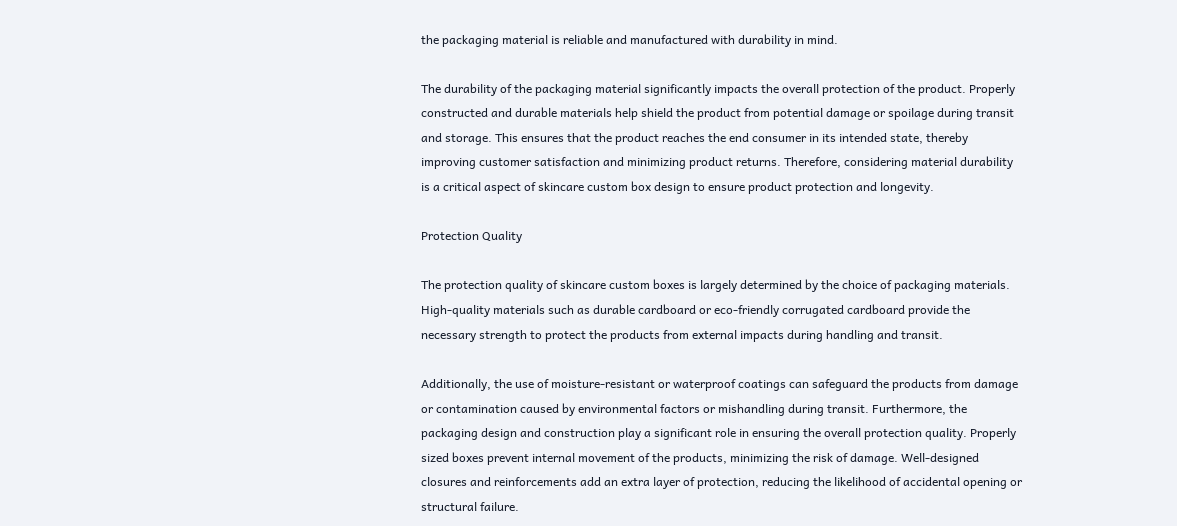the packaging material is reliable and manufactured with durability in mind.

The durability of the packaging material significantly impacts the overall protection of the product. Properly constructed and durable materials help shield the product from potential damage or spoilage during transit and storage. This ensures that the product reaches the end consumer in its intended state, thereby improving customer satisfaction and minimizing product returns. Therefore, considering material durability is a critical aspect of skincare custom box design to ensure product protection and longevity.

Protection Quality

The protection quality of skincare custom boxes is largely determined by the choice of packaging materials. High-quality materials such as durable cardboard or eco-friendly corrugated cardboard provide the necessary strength to protect the products from external impacts during handling and transit.

Additionally, the use of moisture-resistant or waterproof coatings can safeguard the products from damage or contamination caused by environmental factors or mishandling during transit. Furthermore, the packaging design and construction play a significant role in ensuring the overall protection quality. Properly sized boxes prevent internal movement of the products, minimizing the risk of damage. Well-designed closures and reinforcements add an extra layer of protection, reducing the likelihood of accidental opening or structural failure.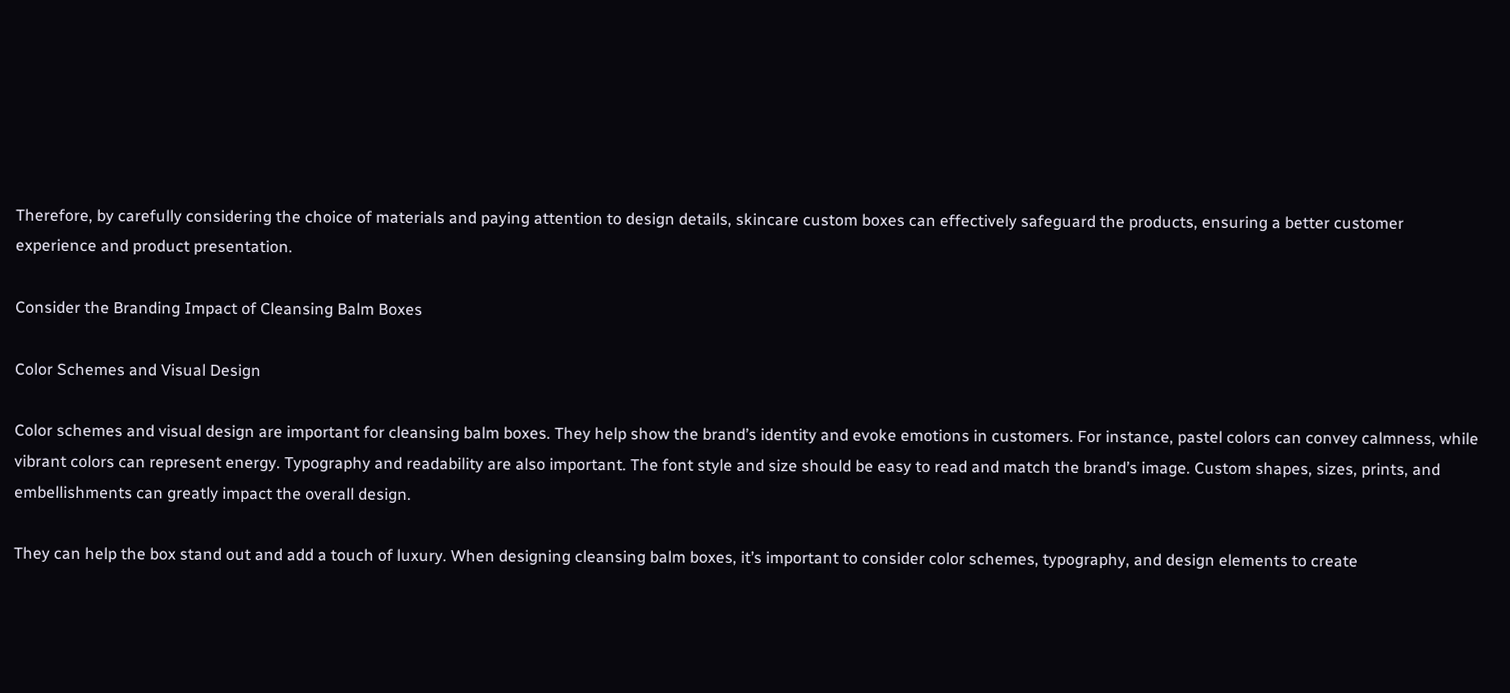Therefore, by carefully considering the choice of materials and paying attention to design details, skincare custom boxes can effectively safeguard the products, ensuring a better customer experience and product presentation.

Consider the Branding Impact of Cleansing Balm Boxes

Color Schemes and Visual Design

Color schemes and visual design are important for cleansing balm boxes. They help show the brand’s identity and evoke emotions in customers. For instance, pastel colors can convey calmness, while vibrant colors can represent energy. Typography and readability are also important. The font style and size should be easy to read and match the brand’s image. Custom shapes, sizes, prints, and embellishments can greatly impact the overall design.

They can help the box stand out and add a touch of luxury. When designing cleansing balm boxes, it’s important to consider color schemes, typography, and design elements to create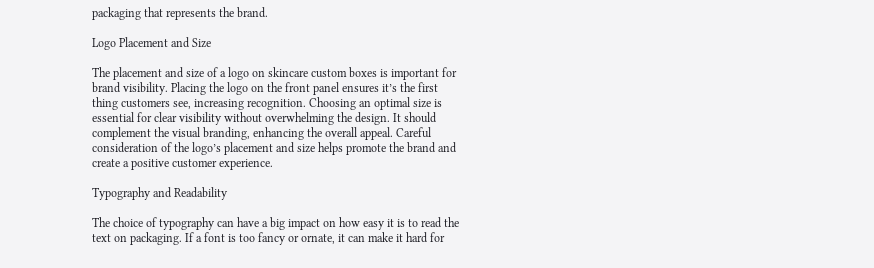packaging that represents the brand.

Logo Placement and Size

The placement and size of a logo on skincare custom boxes is important for brand visibility. Placing the logo on the front panel ensures it’s the first thing customers see, increasing recognition. Choosing an optimal size is essential for clear visibility without overwhelming the design. It should complement the visual branding, enhancing the overall appeal. Careful consideration of the logo’s placement and size helps promote the brand and create a positive customer experience.

Typography and Readability

The choice of typography can have a big impact on how easy it is to read the text on packaging. If a font is too fancy or ornate, it can make it hard for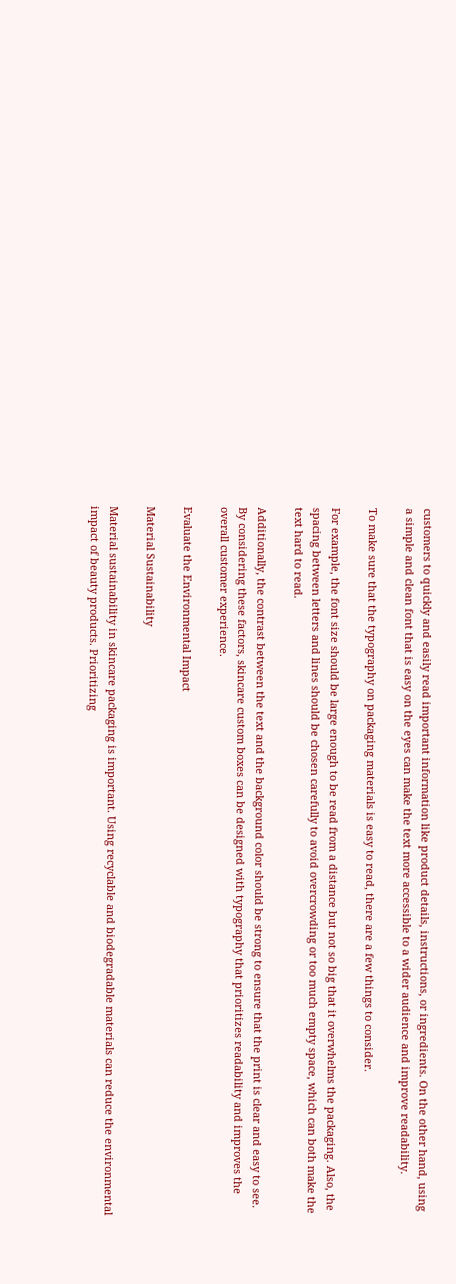customers to quickly and easily read important information like product details, instructions, or ingredients. On the other hand, using a simple and clean font that is easy on the eyes can make the text more accessible to a wider audience and improve readability.

To make sure that the typography on packaging materials is easy to read, there are a few things to consider.

For example, the font size should be large enough to be read from a distance but not so big that it overwhelms the packaging. Also, the spacing between letters and lines should be chosen carefully to avoid overcrowding or too much empty space, which can both make the text hard to read.

Additionally, the contrast between the text and the background color should be strong to ensure that the print is clear and easy to see. By considering these factors, skincare custom boxes can be designed with typography that prioritizes readability and improves the overall customer experience.

Evaluate the Environmental Impact

Material Sustainability

Material sustainability in skincare packaging is important. Using recyclable and biodegradable materials can reduce the environmental impact of beauty products. Prioritizing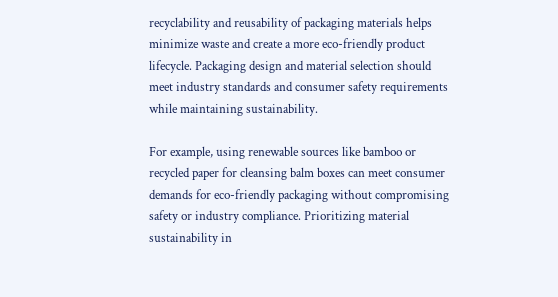recyclability and reusability of packaging materials helps minimize waste and create a more eco-friendly product lifecycle. Packaging design and material selection should meet industry standards and consumer safety requirements while maintaining sustainability.

For example, using renewable sources like bamboo or recycled paper for cleansing balm boxes can meet consumer demands for eco-friendly packaging without compromising safety or industry compliance. Prioritizing material sustainability in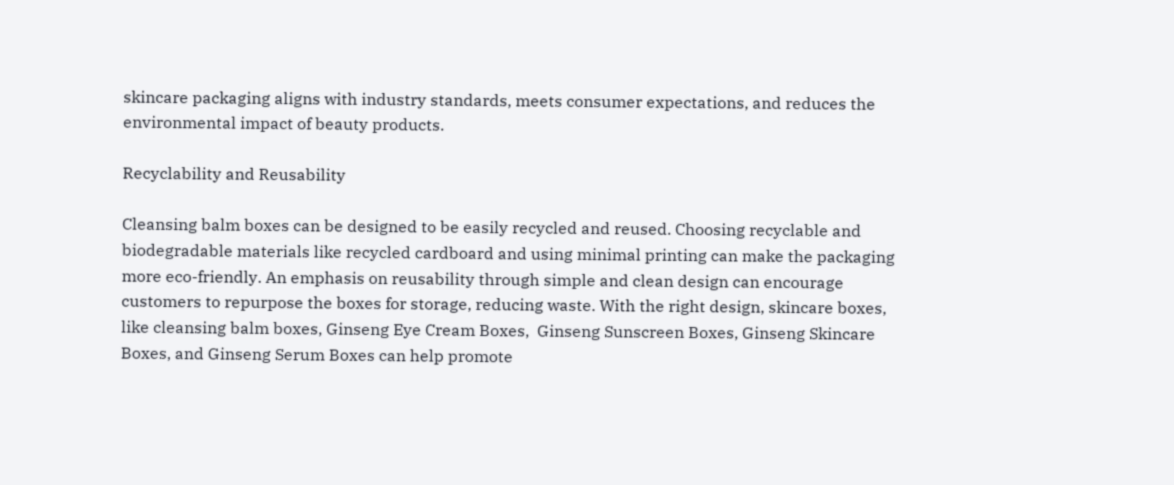skincare packaging aligns with industry standards, meets consumer expectations, and reduces the environmental impact of beauty products.

Recyclability and Reusability

Cleansing balm boxes can be designed to be easily recycled and reused. Choosing recyclable and biodegradable materials like recycled cardboard and using minimal printing can make the packaging more eco-friendly. An emphasis on reusability through simple and clean design can encourage customers to repurpose the boxes for storage, reducing waste. With the right design, skincare boxes, like cleansing balm boxes, Ginseng Eye Cream Boxes,  Ginseng Sunscreen Boxes, Ginseng Skincare Boxes, and Ginseng Serum Boxes can help promote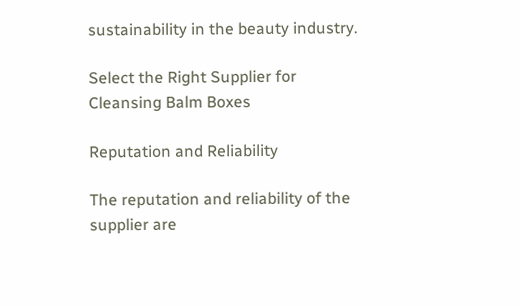sustainability in the beauty industry.

Select the Right Supplier for Cleansing Balm Boxes

Reputation and Reliability

The reputation and reliability of the supplier are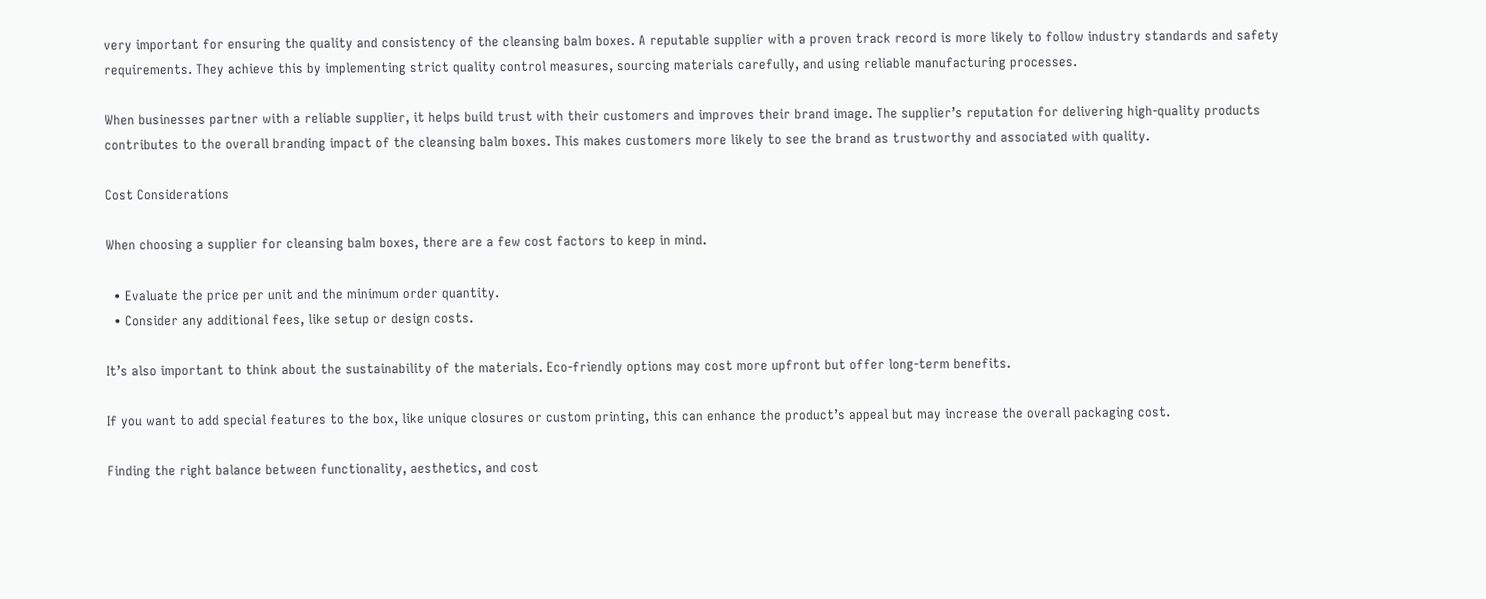very important for ensuring the quality and consistency of the cleansing balm boxes. A reputable supplier with a proven track record is more likely to follow industry standards and safety requirements. They achieve this by implementing strict quality control measures, sourcing materials carefully, and using reliable manufacturing processes.

When businesses partner with a reliable supplier, it helps build trust with their customers and improves their brand image. The supplier’s reputation for delivering high-quality products contributes to the overall branding impact of the cleansing balm boxes. This makes customers more likely to see the brand as trustworthy and associated with quality.

Cost Considerations

When choosing a supplier for cleansing balm boxes, there are a few cost factors to keep in mind.

  • Evaluate the price per unit and the minimum order quantity.
  • Consider any additional fees, like setup or design costs.

It’s also important to think about the sustainability of the materials. Eco-friendly options may cost more upfront but offer long-term benefits.

If you want to add special features to the box, like unique closures or custom printing, this can enhance the product’s appeal but may increase the overall packaging cost.

Finding the right balance between functionality, aesthetics, and cost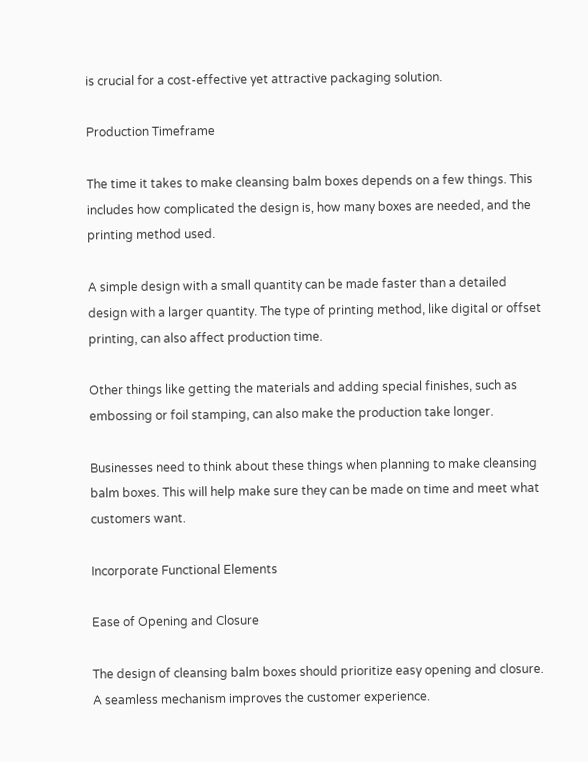is crucial for a cost-effective yet attractive packaging solution.

Production Timeframe

The time it takes to make cleansing balm boxes depends on a few things. This includes how complicated the design is, how many boxes are needed, and the printing method used.

A simple design with a small quantity can be made faster than a detailed design with a larger quantity. The type of printing method, like digital or offset printing, can also affect production time.

Other things like getting the materials and adding special finishes, such as embossing or foil stamping, can also make the production take longer.

Businesses need to think about these things when planning to make cleansing balm boxes. This will help make sure they can be made on time and meet what customers want.

Incorporate Functional Elements

Ease of Opening and Closure

The design of cleansing balm boxes should prioritize easy opening and closure. A seamless mechanism improves the customer experience.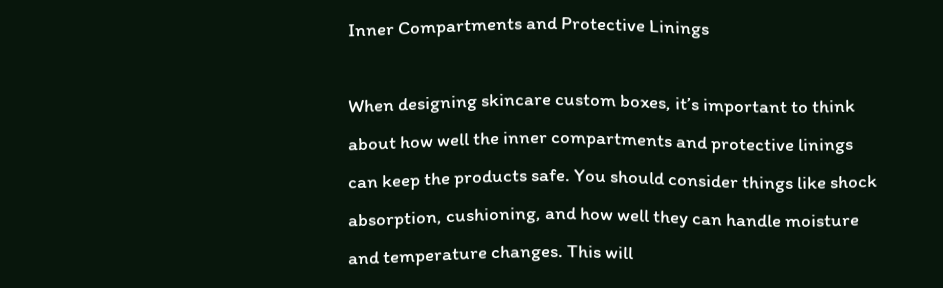Inner Compartments and Protective Linings

When designing skincare custom boxes, it’s important to think about how well the inner compartments and protective linings can keep the products safe. You should consider things like shock absorption, cushioning, and how well they can handle moisture and temperature changes. This will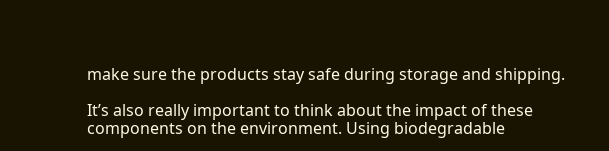make sure the products stay safe during storage and shipping.

It’s also really important to think about the impact of these components on the environment. Using biodegradable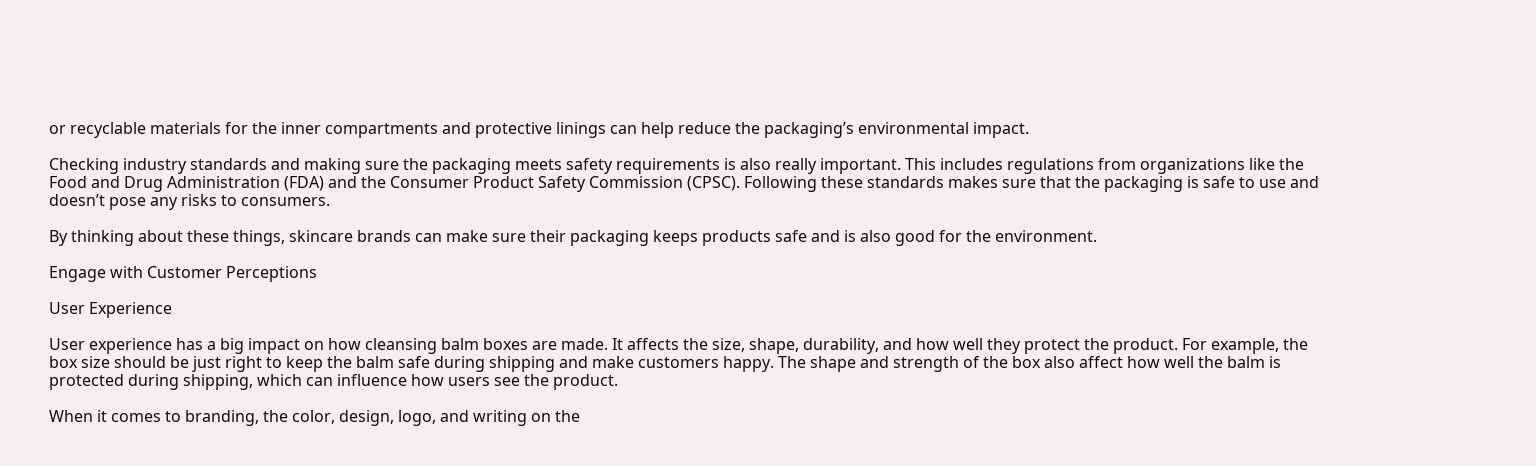or recyclable materials for the inner compartments and protective linings can help reduce the packaging’s environmental impact.

Checking industry standards and making sure the packaging meets safety requirements is also really important. This includes regulations from organizations like the Food and Drug Administration (FDA) and the Consumer Product Safety Commission (CPSC). Following these standards makes sure that the packaging is safe to use and doesn’t pose any risks to consumers.

By thinking about these things, skincare brands can make sure their packaging keeps products safe and is also good for the environment.

Engage with Customer Perceptions

User Experience

User experience has a big impact on how cleansing balm boxes are made. It affects the size, shape, durability, and how well they protect the product. For example, the box size should be just right to keep the balm safe during shipping and make customers happy. The shape and strength of the box also affect how well the balm is protected during shipping, which can influence how users see the product.

When it comes to branding, the color, design, logo, and writing on the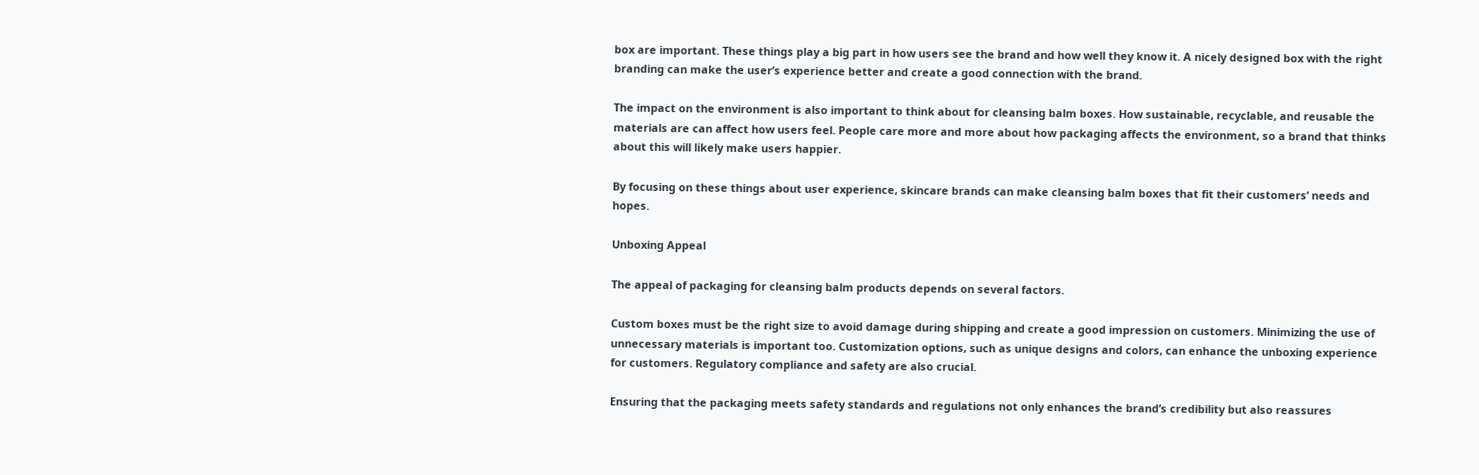box are important. These things play a big part in how users see the brand and how well they know it. A nicely designed box with the right branding can make the user’s experience better and create a good connection with the brand.

The impact on the environment is also important to think about for cleansing balm boxes. How sustainable, recyclable, and reusable the materials are can affect how users feel. People care more and more about how packaging affects the environment, so a brand that thinks about this will likely make users happier.

By focusing on these things about user experience, skincare brands can make cleansing balm boxes that fit their customers’ needs and hopes.

Unboxing Appeal

The appeal of packaging for cleansing balm products depends on several factors.

Custom boxes must be the right size to avoid damage during shipping and create a good impression on customers. Minimizing the use of unnecessary materials is important too. Customization options, such as unique designs and colors, can enhance the unboxing experience for customers. Regulatory compliance and safety are also crucial.

Ensuring that the packaging meets safety standards and regulations not only enhances the brand’s credibility but also reassures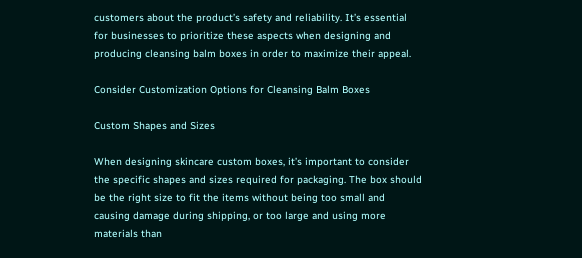customers about the product’s safety and reliability. It’s essential for businesses to prioritize these aspects when designing and producing cleansing balm boxes in order to maximize their appeal.

Consider Customization Options for Cleansing Balm Boxes

Custom Shapes and Sizes

When designing skincare custom boxes, it’s important to consider the specific shapes and sizes required for packaging. The box should be the right size to fit the items without being too small and causing damage during shipping, or too large and using more materials than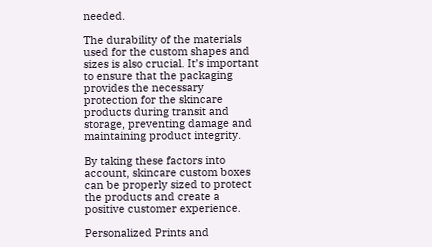needed.

The durability of the materials used for the custom shapes and sizes is also crucial. It’s important to ensure that the packaging provides the necessary protection for the skincare products during transit and storage, preventing damage and maintaining product integrity.

By taking these factors into account, skincare custom boxes can be properly sized to protect the products and create a positive customer experience.

Personalized Prints and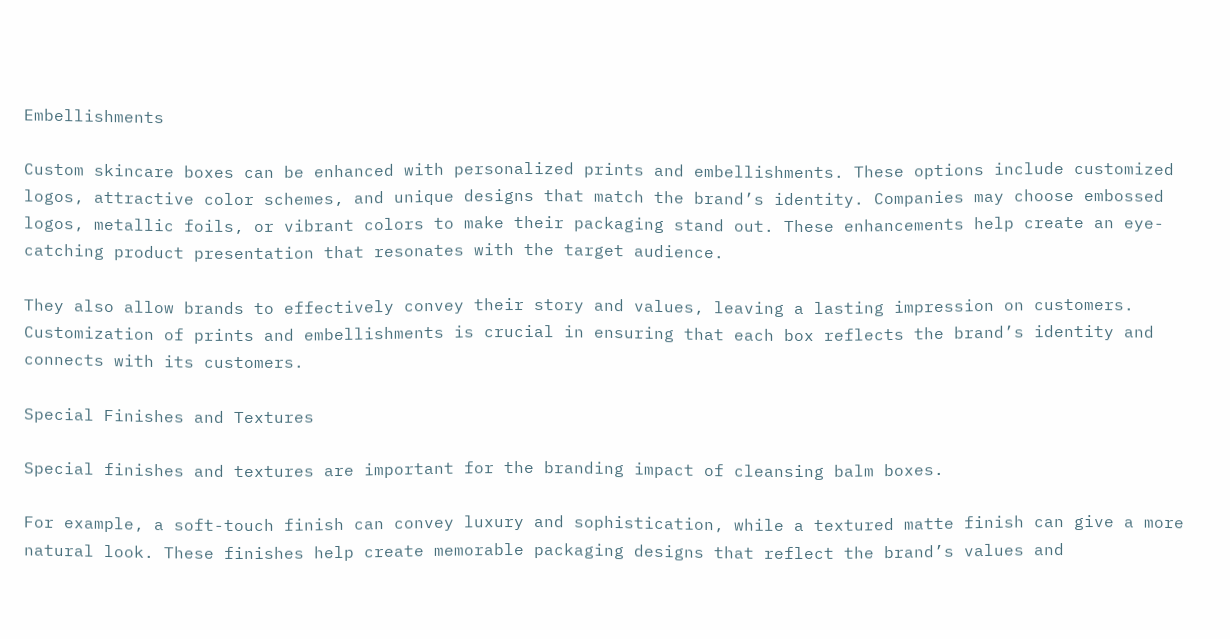Embellishments

Custom skincare boxes can be enhanced with personalized prints and embellishments. These options include customized logos, attractive color schemes, and unique designs that match the brand’s identity. Companies may choose embossed logos, metallic foils, or vibrant colors to make their packaging stand out. These enhancements help create an eye-catching product presentation that resonates with the target audience.

They also allow brands to effectively convey their story and values, leaving a lasting impression on customers. Customization of prints and embellishments is crucial in ensuring that each box reflects the brand’s identity and connects with its customers.

Special Finishes and Textures

Special finishes and textures are important for the branding impact of cleansing balm boxes.

For example, a soft-touch finish can convey luxury and sophistication, while a textured matte finish can give a more natural look. These finishes help create memorable packaging designs that reflect the brand’s values and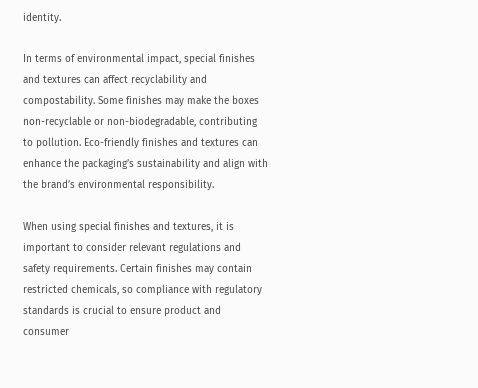identity.

In terms of environmental impact, special finishes and textures can affect recyclability and compostability. Some finishes may make the boxes non-recyclable or non-biodegradable, contributing to pollution. Eco-friendly finishes and textures can enhance the packaging’s sustainability and align with the brand’s environmental responsibility.

When using special finishes and textures, it is important to consider relevant regulations and safety requirements. Certain finishes may contain restricted chemicals, so compliance with regulatory standards is crucial to ensure product and consumer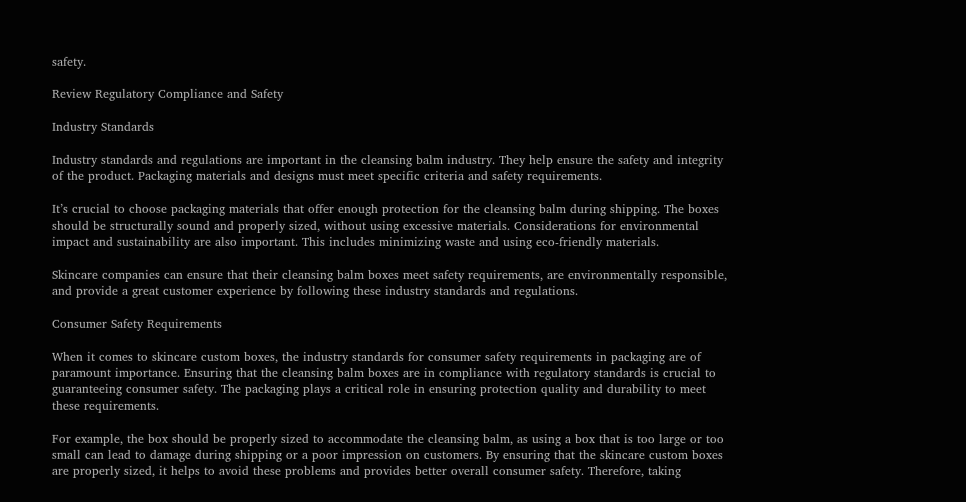safety.

Review Regulatory Compliance and Safety

Industry Standards

Industry standards and regulations are important in the cleansing balm industry. They help ensure the safety and integrity of the product. Packaging materials and designs must meet specific criteria and safety requirements.

It’s crucial to choose packaging materials that offer enough protection for the cleansing balm during shipping. The boxes should be structurally sound and properly sized, without using excessive materials. Considerations for environmental impact and sustainability are also important. This includes minimizing waste and using eco-friendly materials.

Skincare companies can ensure that their cleansing balm boxes meet safety requirements, are environmentally responsible, and provide a great customer experience by following these industry standards and regulations.

Consumer Safety Requirements

When it comes to skincare custom boxes, the industry standards for consumer safety requirements in packaging are of paramount importance. Ensuring that the cleansing balm boxes are in compliance with regulatory standards is crucial to guaranteeing consumer safety. The packaging plays a critical role in ensuring protection quality and durability to meet these requirements.

For example, the box should be properly sized to accommodate the cleansing balm, as using a box that is too large or too small can lead to damage during shipping or a poor impression on customers. By ensuring that the skincare custom boxes are properly sized, it helps to avoid these problems and provides better overall consumer safety. Therefore, taking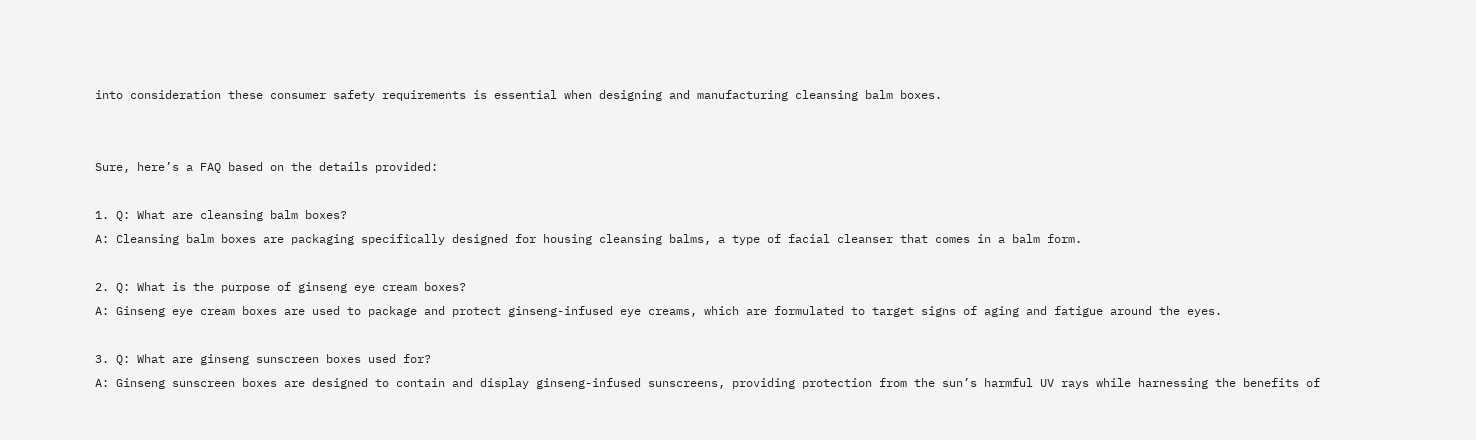into consideration these consumer safety requirements is essential when designing and manufacturing cleansing balm boxes.


Sure, here’s a FAQ based on the details provided:

1. Q: What are cleansing balm boxes?
A: Cleansing balm boxes are packaging specifically designed for housing cleansing balms, a type of facial cleanser that comes in a balm form.

2. Q: What is the purpose of ginseng eye cream boxes?
A: Ginseng eye cream boxes are used to package and protect ginseng-infused eye creams, which are formulated to target signs of aging and fatigue around the eyes.

3. Q: What are ginseng sunscreen boxes used for?
A: Ginseng sunscreen boxes are designed to contain and display ginseng-infused sunscreens, providing protection from the sun’s harmful UV rays while harnessing the benefits of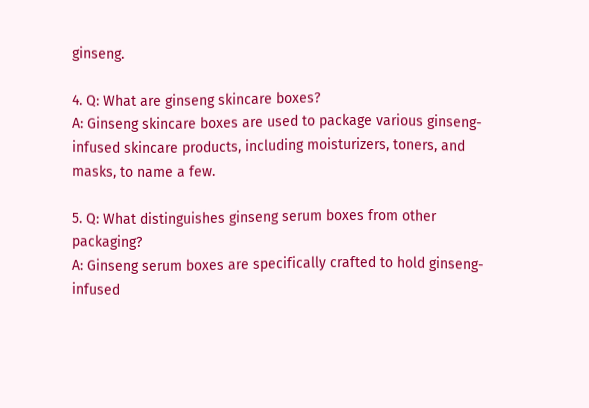ginseng.

4. Q: What are ginseng skincare boxes?
A: Ginseng skincare boxes are used to package various ginseng-infused skincare products, including moisturizers, toners, and masks, to name a few.

5. Q: What distinguishes ginseng serum boxes from other packaging?
A: Ginseng serum boxes are specifically crafted to hold ginseng-infused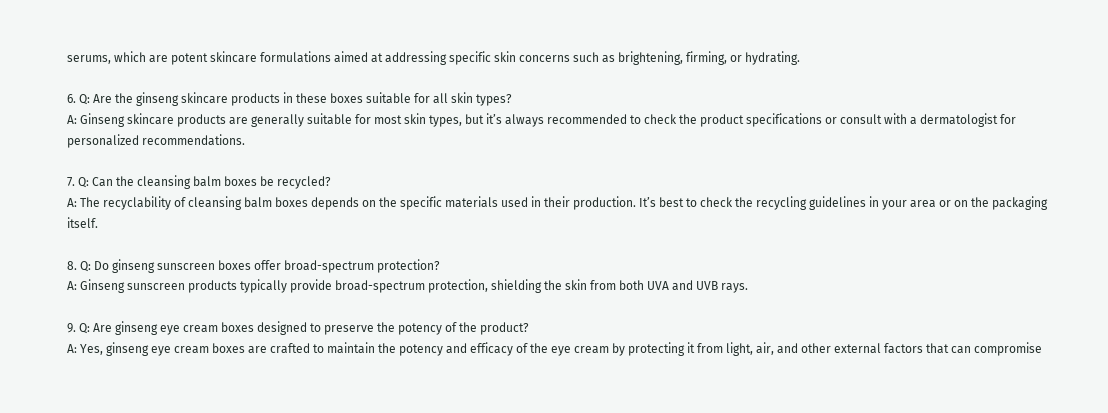serums, which are potent skincare formulations aimed at addressing specific skin concerns such as brightening, firming, or hydrating.

6. Q: Are the ginseng skincare products in these boxes suitable for all skin types?
A: Ginseng skincare products are generally suitable for most skin types, but it’s always recommended to check the product specifications or consult with a dermatologist for personalized recommendations.

7. Q: Can the cleansing balm boxes be recycled?
A: The recyclability of cleansing balm boxes depends on the specific materials used in their production. It’s best to check the recycling guidelines in your area or on the packaging itself.

8. Q: Do ginseng sunscreen boxes offer broad-spectrum protection?
A: Ginseng sunscreen products typically provide broad-spectrum protection, shielding the skin from both UVA and UVB rays.

9. Q: Are ginseng eye cream boxes designed to preserve the potency of the product?
A: Yes, ginseng eye cream boxes are crafted to maintain the potency and efficacy of the eye cream by protecting it from light, air, and other external factors that can compromise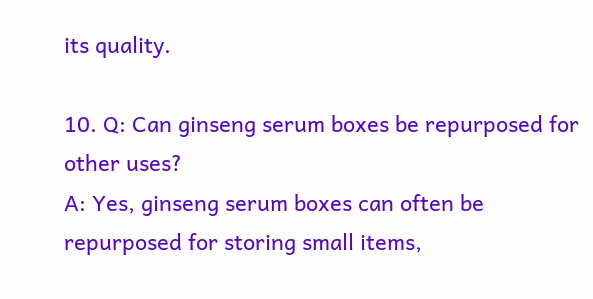its quality.

10. Q: Can ginseng serum boxes be repurposed for other uses?
A: Yes, ginseng serum boxes can often be repurposed for storing small items,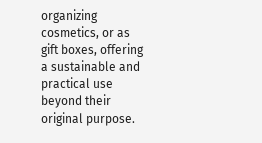organizing cosmetics, or as gift boxes, offering a sustainable and practical use beyond their original purpose.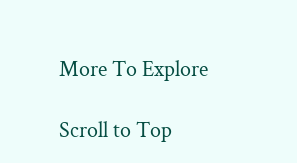More To Explore

Scroll to Top